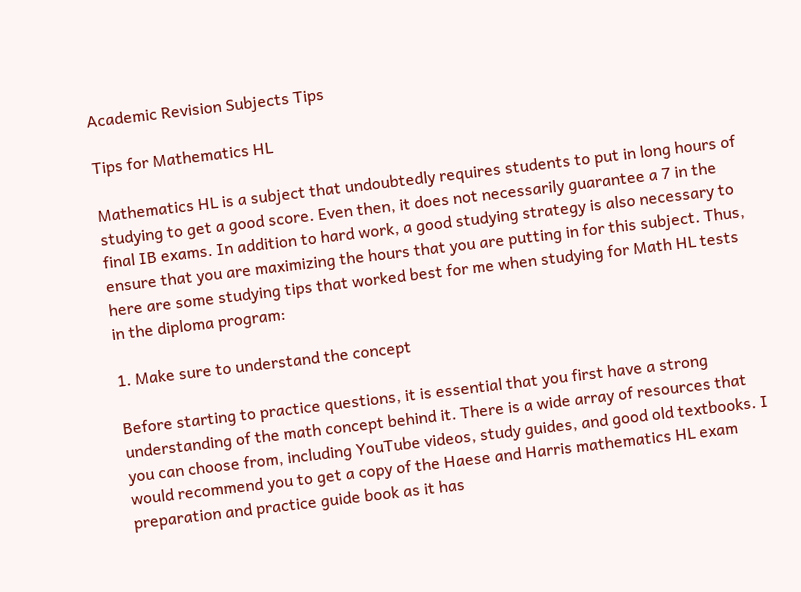Academic Revision Subjects Tips

Tips for Mathematics HL

Mathematics HL is a subject that undoubtedly requires students to put in long hours of studying to get a good score. Even then, it does not necessarily guarantee a 7 in the final IB exams. In addition to hard work, a good studying strategy is also necessary to ensure that you are maximizing the hours that you are putting in for this subject. Thus, here are some studying tips that worked best for me when studying for Math HL tests in the diploma program:

1. Make sure to understand the concept

Before starting to practice questions, it is essential that you first have a strong understanding of the math concept behind it. There is a wide array of resources that you can choose from, including YouTube videos, study guides, and good old textbooks. I would recommend you to get a copy of the Haese and Harris mathematics HL exam preparation and practice guide book as it has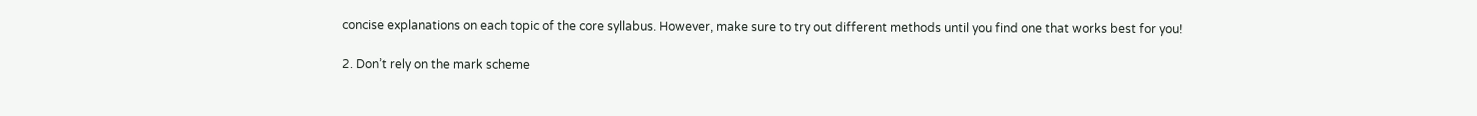concise explanations on each topic of the core syllabus. However, make sure to try out different methods until you find one that works best for you!

2. Don’t rely on the mark scheme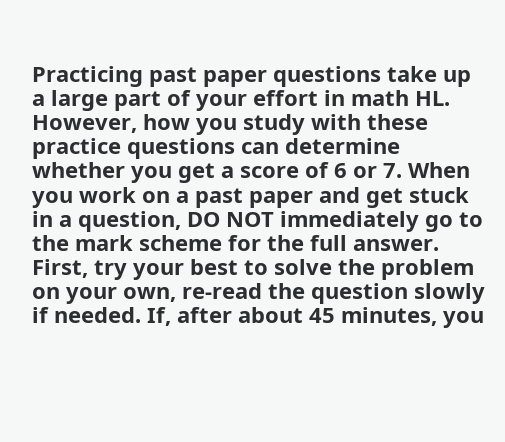Practicing past paper questions take up a large part of your effort in math HL. However, how you study with these practice questions can determine whether you get a score of 6 or 7. When you work on a past paper and get stuck in a question, DO NOT immediately go to the mark scheme for the full answer. First, try your best to solve the problem on your own, re-read the question slowly if needed. If, after about 45 minutes, you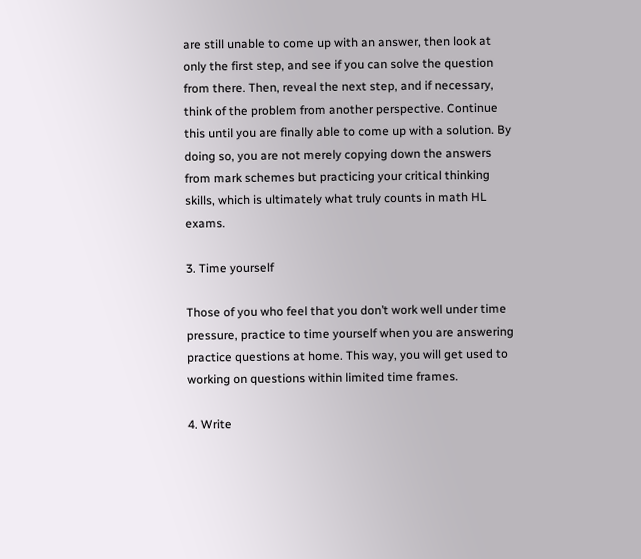are still unable to come up with an answer, then look at only the first step, and see if you can solve the question from there. Then, reveal the next step, and if necessary, think of the problem from another perspective. Continue this until you are finally able to come up with a solution. By doing so, you are not merely copying down the answers from mark schemes but practicing your critical thinking skills, which is ultimately what truly counts in math HL exams.

3. Time yourself

Those of you who feel that you don’t work well under time pressure, practice to time yourself when you are answering practice questions at home. This way, you will get used to working on questions within limited time frames.

4. Write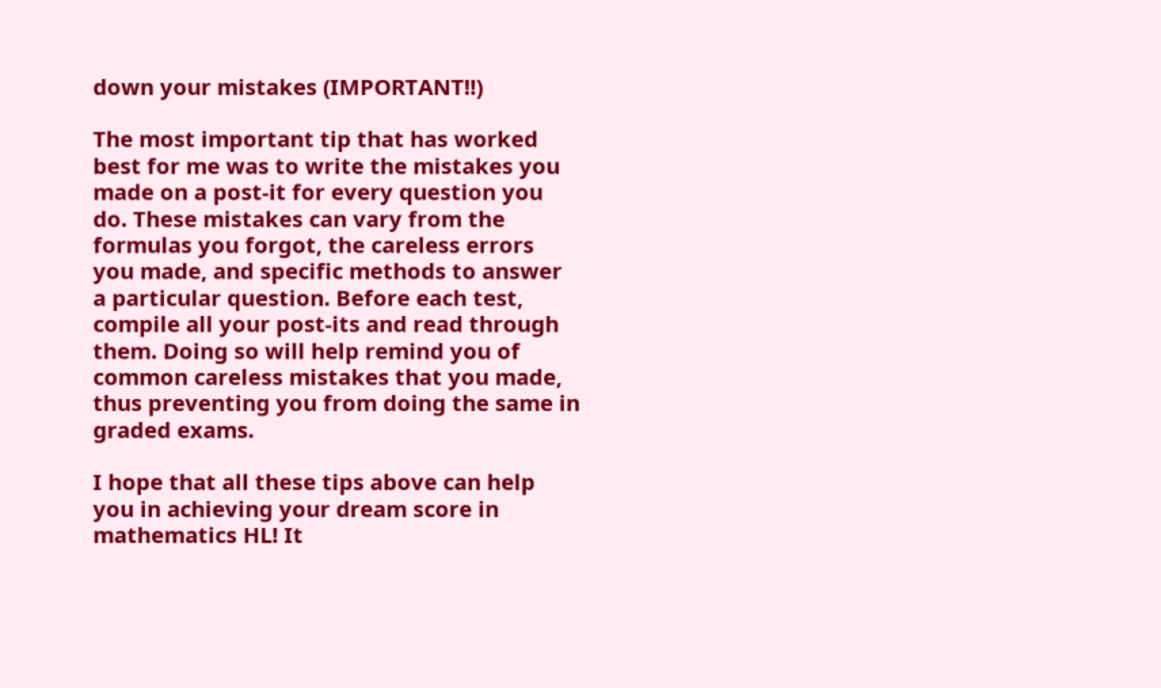down your mistakes (IMPORTANT!!)

The most important tip that has worked best for me was to write the mistakes you made on a post-it for every question you do. These mistakes can vary from the formulas you forgot, the careless errors you made, and specific methods to answer a particular question. Before each test, compile all your post-its and read through them. Doing so will help remind you of common careless mistakes that you made, thus preventing you from doing the same in graded exams.

I hope that all these tips above can help you in achieving your dream score in mathematics HL! It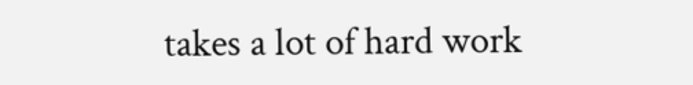takes a lot of hard work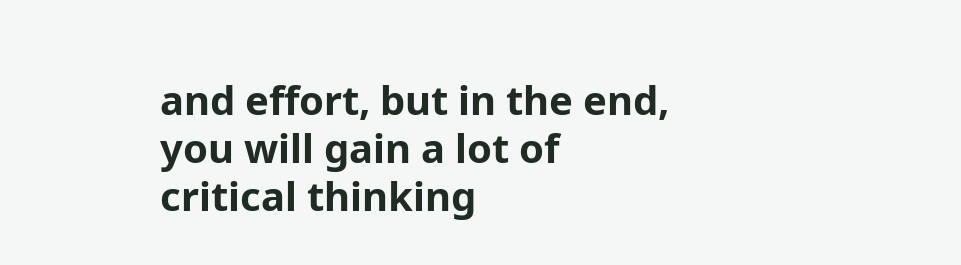and effort, but in the end, you will gain a lot of critical thinking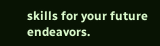skills for your future endeavors.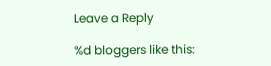Leave a Reply

%d bloggers like this: